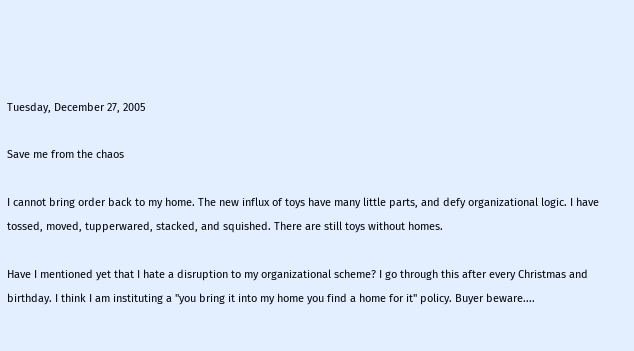Tuesday, December 27, 2005

Save me from the chaos

I cannot bring order back to my home. The new influx of toys have many little parts, and defy organizational logic. I have tossed, moved, tupperwared, stacked, and squished. There are still toys without homes.

Have I mentioned yet that I hate a disruption to my organizational scheme? I go through this after every Christmas and birthday. I think I am instituting a "you bring it into my home you find a home for it" policy. Buyer beware....